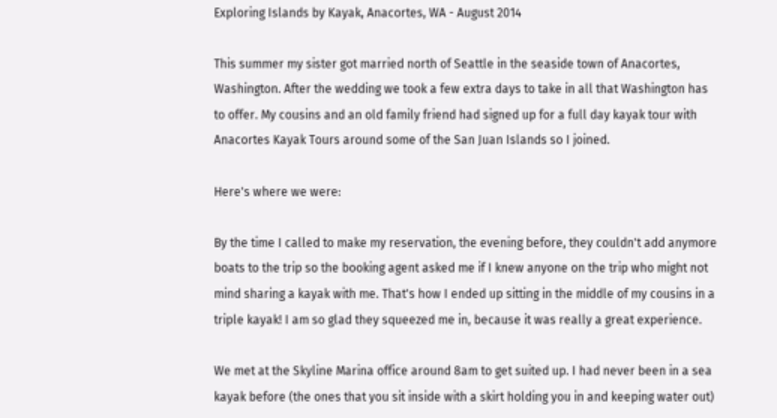Exploring Islands by Kayak, Anacortes, WA - August 2014

This summer my sister got married north of Seattle in the seaside town of Anacortes, Washington. After the wedding we took a few extra days to take in all that Washington has to offer. My cousins and an old family friend had signed up for a full day kayak tour with Anacortes Kayak Tours around some of the San Juan Islands so I joined.

Here's where we were:

By the time I called to make my reservation, the evening before, they couldn't add anymore boats to the trip so the booking agent asked me if I knew anyone on the trip who might not mind sharing a kayak with me. That's how I ended up sitting in the middle of my cousins in a triple kayak! I am so glad they squeezed me in, because it was really a great experience.

We met at the Skyline Marina office around 8am to get suited up. I had never been in a sea kayak before (the ones that you sit inside with a skirt holding you in and keeping water out)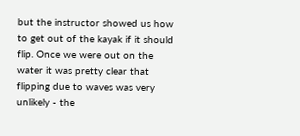but the instructor showed us how to get out of the kayak if it should flip. Once we were out on the water it was pretty clear that flipping due to waves was very unlikely - the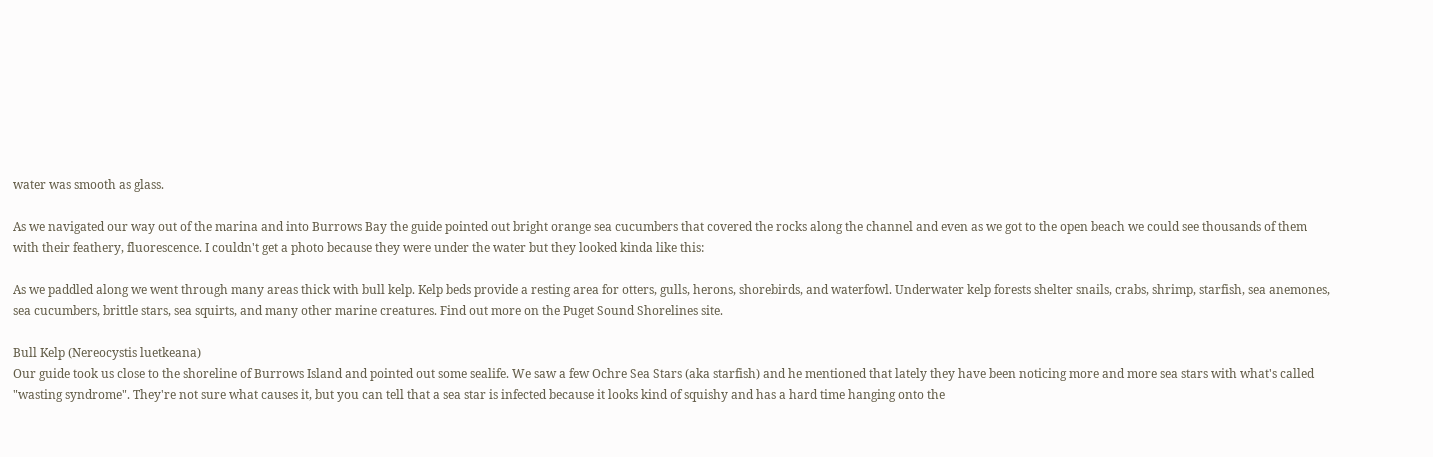water was smooth as glass.

As we navigated our way out of the marina and into Burrows Bay the guide pointed out bright orange sea cucumbers that covered the rocks along the channel and even as we got to the open beach we could see thousands of them with their feathery, fluorescence. I couldn't get a photo because they were under the water but they looked kinda like this:

As we paddled along we went through many areas thick with bull kelp. Kelp beds provide a resting area for otters, gulls, herons, shorebirds, and waterfowl. Underwater kelp forests shelter snails, crabs, shrimp, starfish, sea anemones, sea cucumbers, brittle stars, sea squirts, and many other marine creatures. Find out more on the Puget Sound Shorelines site.

Bull Kelp (Nereocystis luetkeana)
Our guide took us close to the shoreline of Burrows Island and pointed out some sealife. We saw a few Ochre Sea Stars (aka starfish) and he mentioned that lately they have been noticing more and more sea stars with what's called "wasting syndrome". They're not sure what causes it, but you can tell that a sea star is infected because it looks kind of squishy and has a hard time hanging onto the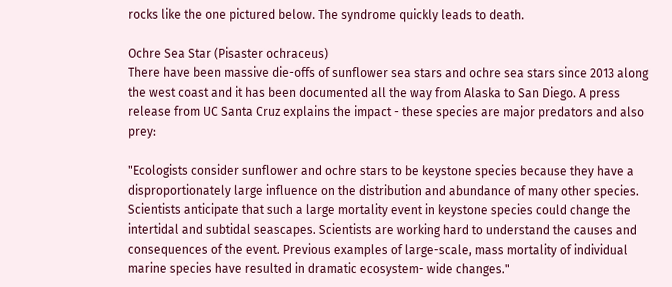rocks like the one pictured below. The syndrome quickly leads to death.

Ochre Sea Star (Pisaster ochraceus)
There have been massive die-offs of sunflower sea stars and ochre sea stars since 2013 along the west coast and it has been documented all the way from Alaska to San Diego. A press release from UC Santa Cruz explains the impact - these species are major predators and also prey:

"Ecologists consider sunflower and ochre stars to be keystone species because they have a disproportionately large influence on the distribution and abundance of many other species. Scientists anticipate that such a large mortality event in keystone species could change the intertidal and subtidal seascapes. Scientists are working hard to understand the causes and consequences of the event. Previous examples of large-scale, mass mortality of individual marine species have resulted in dramatic ecosystem- wide changes."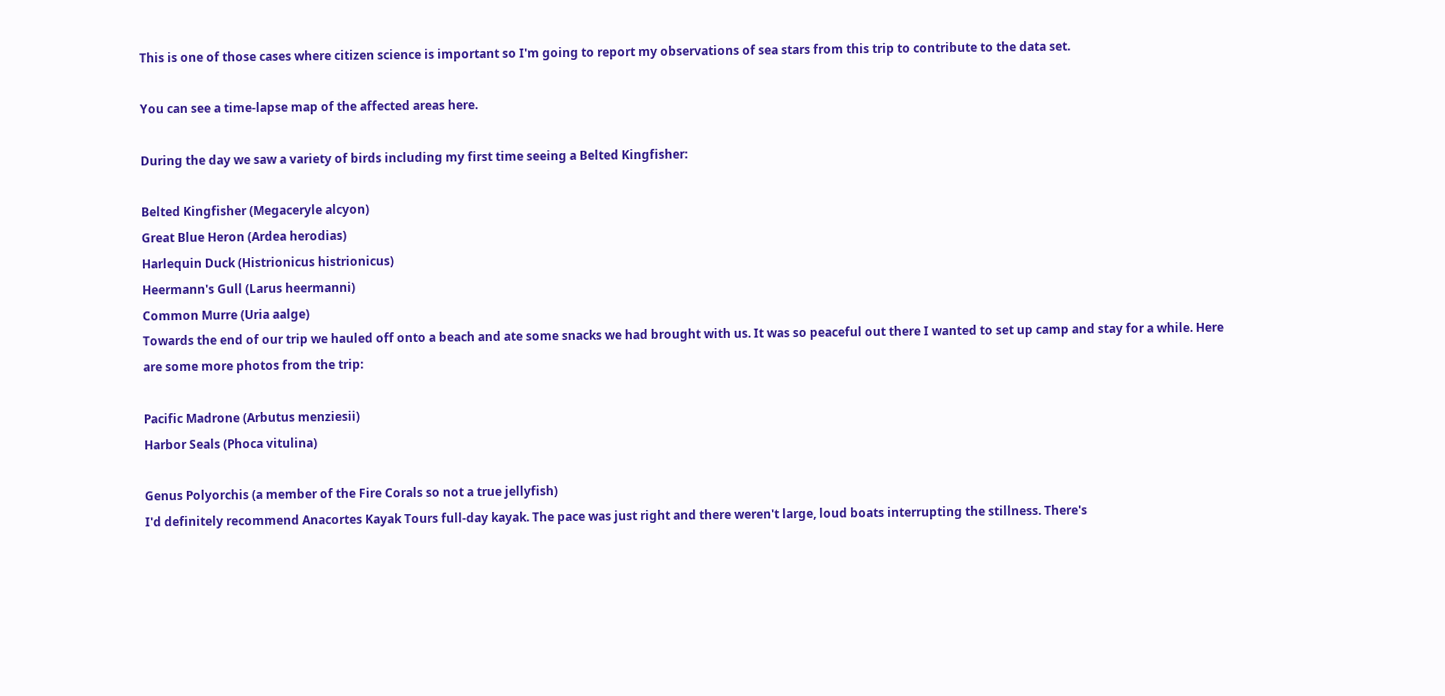This is one of those cases where citizen science is important so I'm going to report my observations of sea stars from this trip to contribute to the data set.

You can see a time-lapse map of the affected areas here.

During the day we saw a variety of birds including my first time seeing a Belted Kingfisher:

Belted Kingfisher (Megaceryle alcyon)
Great Blue Heron (Ardea herodias)
Harlequin Duck (Histrionicus histrionicus)
Heermann's Gull (Larus heermanni)
Common Murre (Uria aalge)
Towards the end of our trip we hauled off onto a beach and ate some snacks we had brought with us. It was so peaceful out there I wanted to set up camp and stay for a while. Here are some more photos from the trip:

Pacific Madrone (Arbutus menziesii)
Harbor Seals (Phoca vitulina)

Genus Polyorchis (a member of the Fire Corals so not a true jellyfish)
I'd definitely recommend Anacortes Kayak Tours full-day kayak. The pace was just right and there weren't large, loud boats interrupting the stillness. There's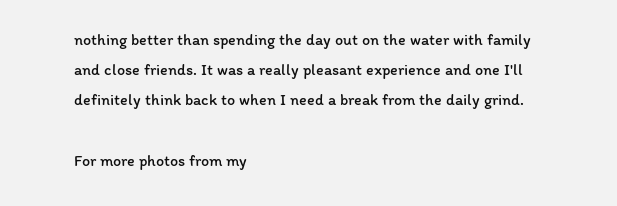nothing better than spending the day out on the water with family and close friends. It was a really pleasant experience and one I'll definitely think back to when I need a break from the daily grind.

For more photos from my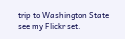trip to Washington State see my Flickr set.